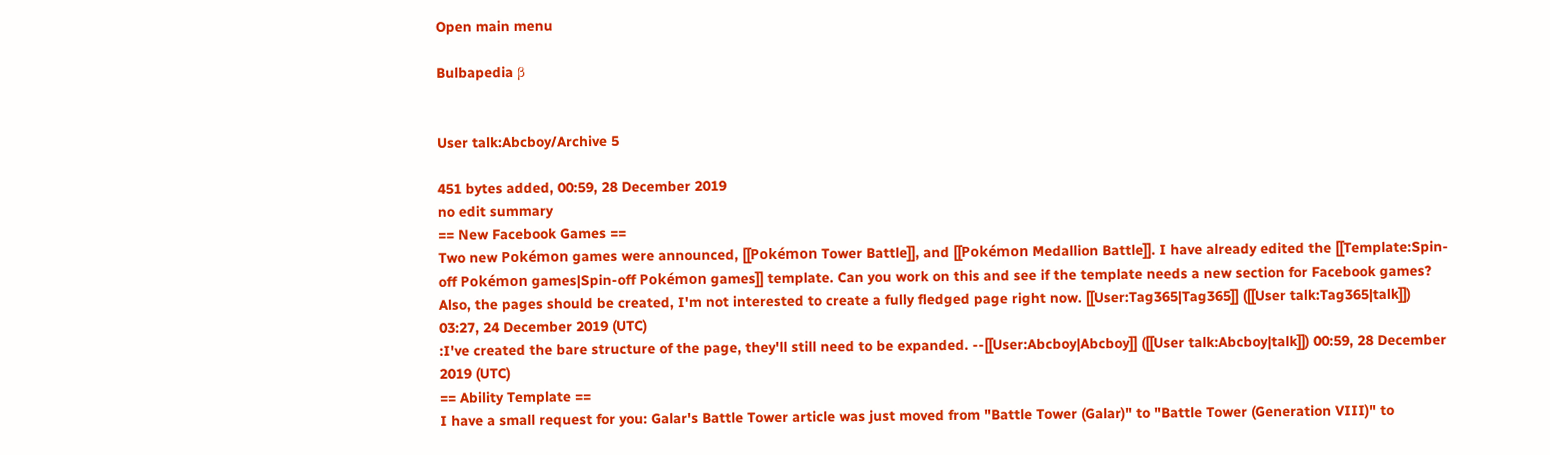Open main menu

Bulbapedia β


User talk:Abcboy/Archive 5

451 bytes added, 00:59, 28 December 2019
no edit summary
== New Facebook Games ==
Two new Pokémon games were announced, [[Pokémon Tower Battle]], and [[Pokémon Medallion Battle]]. I have already edited the [[Template:Spin-off Pokémon games|Spin-off Pokémon games]] template. Can you work on this and see if the template needs a new section for Facebook games? Also, the pages should be created, I'm not interested to create a fully fledged page right now. [[User:Tag365|Tag365]] ([[User talk:Tag365|talk]]) 03:27, 24 December 2019 (UTC)
:I've created the bare structure of the page, they'll still need to be expanded. --[[User:Abcboy|Abcboy]] ([[User talk:Abcboy|talk]]) 00:59, 28 December 2019 (UTC)
== Ability Template ==
I have a small request for you: Galar's Battle Tower article was just moved from "Battle Tower (Galar)" to "Battle Tower (Generation VIII)" to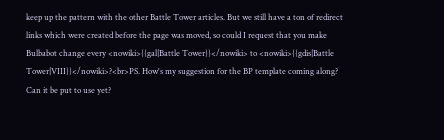keep up the pattern with the other Battle Tower articles. But we still have a ton of redirect links which were created before the page was moved, so could I request that you make Bulbabot change every <nowiki>{{gal|Battle Tower}}</nowiki> to <nowiki>{{gdis|Battle Tower|VIII}}</nowiki>?<br>PS. How's my suggestion for the BP template coming along? Can it be put to use yet?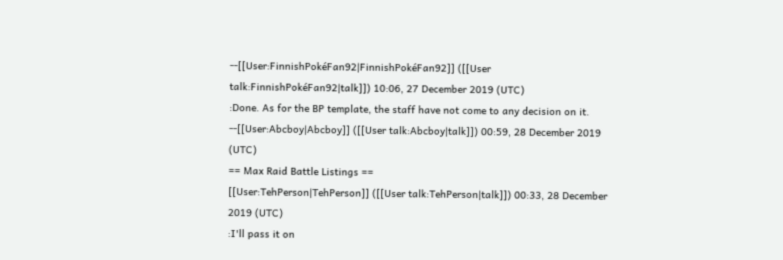--[[User:FinnishPokéFan92|FinnishPokéFan92]] ([[User talk:FinnishPokéFan92|talk]]) 10:06, 27 December 2019 (UTC)
:Done. As for the BP template, the staff have not come to any decision on it. --[[User:Abcboy|Abcboy]] ([[User talk:Abcboy|talk]]) 00:59, 28 December 2019 (UTC)
== Max Raid Battle Listings ==
[[User:TehPerson|TehPerson]] ([[User talk:TehPerson|talk]]) 00:33, 28 December 2019 (UTC)
:I'll pass it on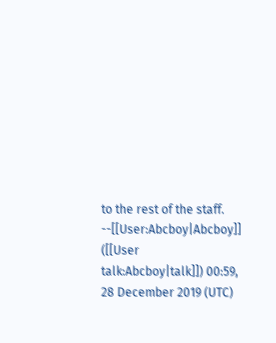to the rest of the staff. --[[User:Abcboy|Abcboy]] ([[User talk:Abcboy|talk]]) 00:59, 28 December 2019 (UTC)